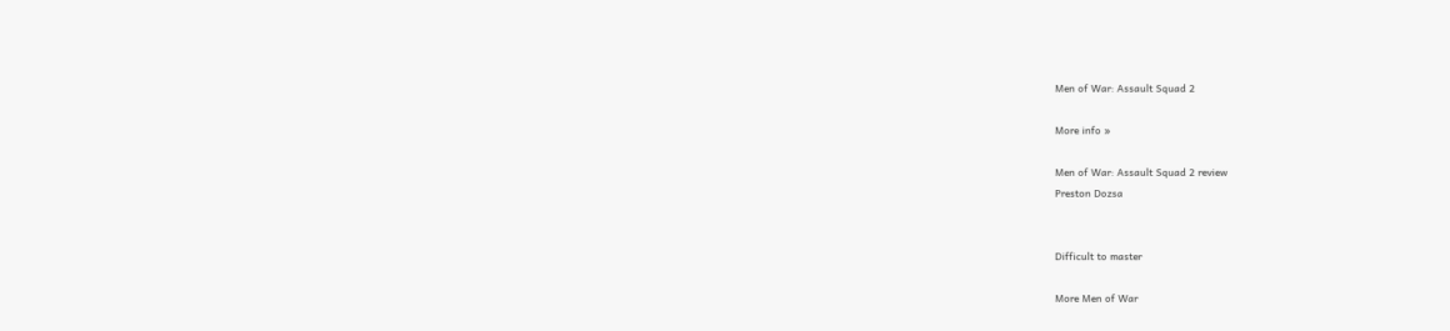Men of War: Assault Squad 2

More info »

Men of War: Assault Squad 2 review
Preston Dozsa


Difficult to master

More Men of War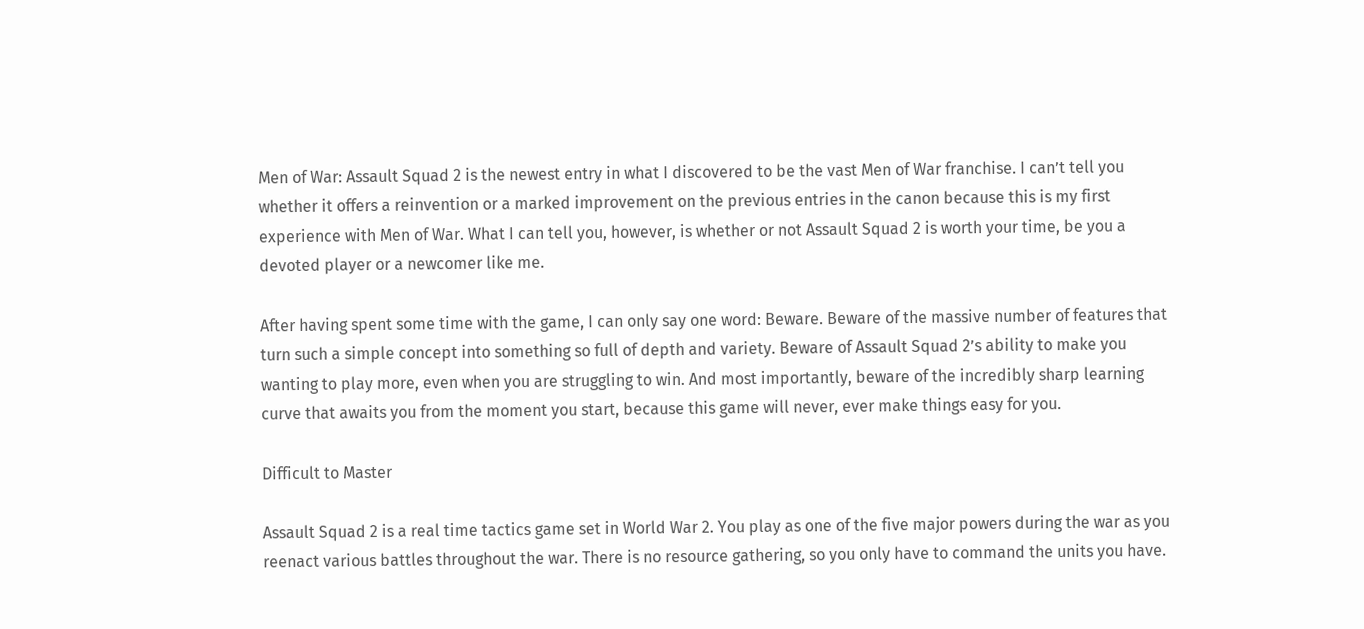Men of War: Assault Squad 2 is the newest entry in what I discovered to be the vast Men of War franchise. I can’t tell you whether it offers a reinvention or a marked improvement on the previous entries in the canon because this is my first experience with Men of War. What I can tell you, however, is whether or not Assault Squad 2 is worth your time, be you a devoted player or a newcomer like me.

After having spent some time with the game, I can only say one word: Beware. Beware of the massive number of features that turn such a simple concept into something so full of depth and variety. Beware of Assault Squad 2’s ability to make you wanting to play more, even when you are struggling to win. And most importantly, beware of the incredibly sharp learning curve that awaits you from the moment you start, because this game will never, ever make things easy for you.

Difficult to Master

Assault Squad 2 is a real time tactics game set in World War 2. You play as one of the five major powers during the war as you reenact various battles throughout the war. There is no resource gathering, so you only have to command the units you have.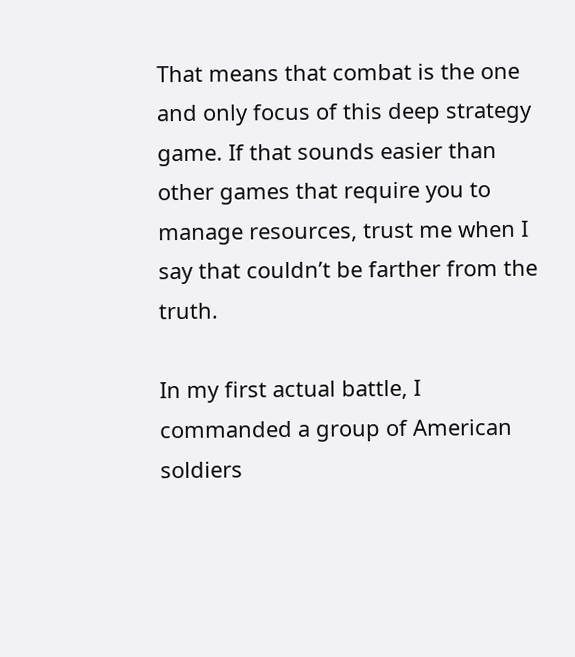That means that combat is the one and only focus of this deep strategy game. If that sounds easier than other games that require you to manage resources, trust me when I say that couldn’t be farther from the truth.

In my first actual battle, I commanded a group of American soldiers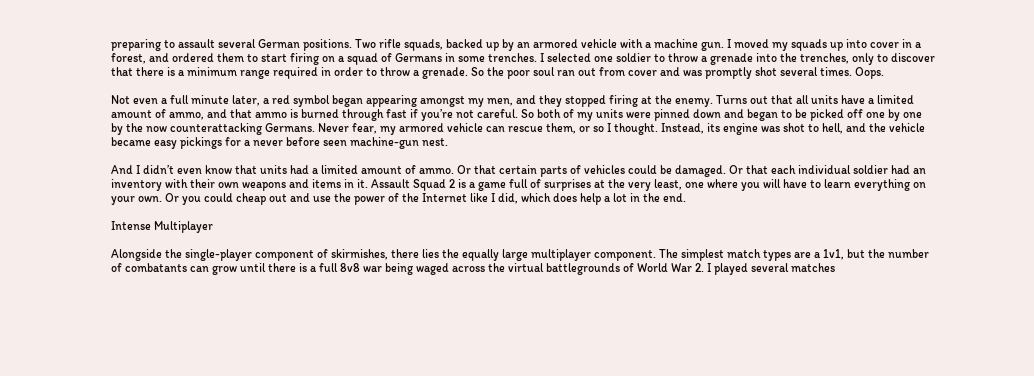preparing to assault several German positions. Two rifle squads, backed up by an armored vehicle with a machine gun. I moved my squads up into cover in a forest, and ordered them to start firing on a squad of Germans in some trenches. I selected one soldier to throw a grenade into the trenches, only to discover that there is a minimum range required in order to throw a grenade. So the poor soul ran out from cover and was promptly shot several times. Oops.

Not even a full minute later, a red symbol began appearing amongst my men, and they stopped firing at the enemy. Turns out that all units have a limited amount of ammo, and that ammo is burned through fast if you’re not careful. So both of my units were pinned down and began to be picked off one by one by the now counterattacking Germans. Never fear, my armored vehicle can rescue them, or so I thought. Instead, its engine was shot to hell, and the vehicle became easy pickings for a never before seen machine-gun nest.

And I didn’t even know that units had a limited amount of ammo. Or that certain parts of vehicles could be damaged. Or that each individual soldier had an inventory with their own weapons and items in it. Assault Squad 2 is a game full of surprises at the very least, one where you will have to learn everything on your own. Or you could cheap out and use the power of the Internet like I did, which does help a lot in the end.

Intense Multiplayer

Alongside the single-player component of skirmishes, there lies the equally large multiplayer component. The simplest match types are a 1v1, but the number of combatants can grow until there is a full 8v8 war being waged across the virtual battlegrounds of World War 2. I played several matches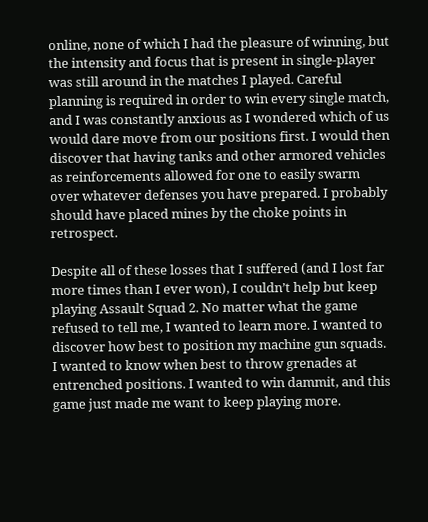online, none of which I had the pleasure of winning, but the intensity and focus that is present in single-player was still around in the matches I played. Careful planning is required in order to win every single match, and I was constantly anxious as I wondered which of us would dare move from our positions first. I would then discover that having tanks and other armored vehicles as reinforcements allowed for one to easily swarm over whatever defenses you have prepared. I probably should have placed mines by the choke points in retrospect.

Despite all of these losses that I suffered (and I lost far more times than I ever won), I couldn’t help but keep playing Assault Squad 2. No matter what the game refused to tell me, I wanted to learn more. I wanted to discover how best to position my machine gun squads. I wanted to know when best to throw grenades at entrenched positions. I wanted to win dammit, and this game just made me want to keep playing more.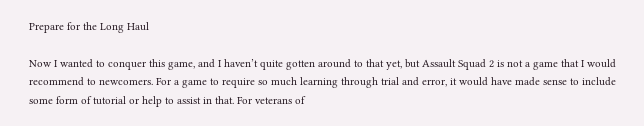Prepare for the Long Haul

Now I wanted to conquer this game, and I haven’t quite gotten around to that yet, but Assault Squad 2 is not a game that I would recommend to newcomers. For a game to require so much learning through trial and error, it would have made sense to include some form of tutorial or help to assist in that. For veterans of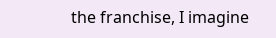the franchise, I imagine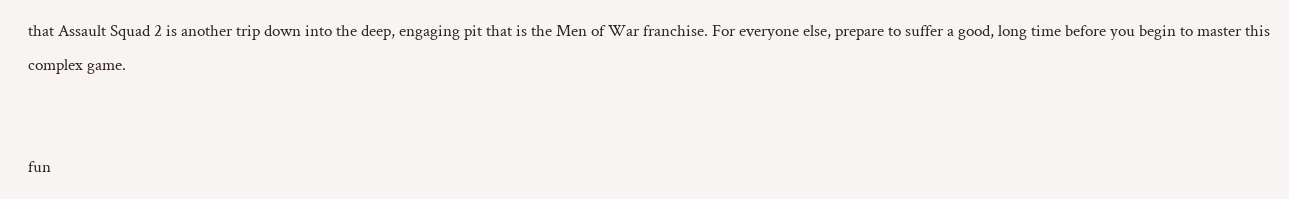that Assault Squad 2 is another trip down into the deep, engaging pit that is the Men of War franchise. For everyone else, prepare to suffer a good, long time before you begin to master this complex game.


fun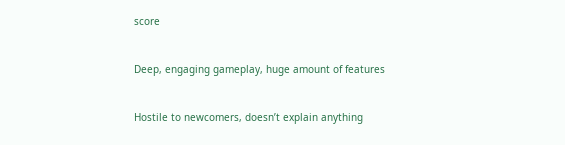score


Deep, engaging gameplay, huge amount of features


Hostile to newcomers, doesn’t explain anything